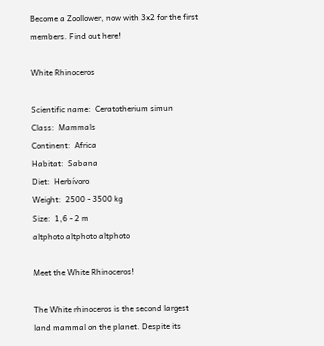Become a Zoollower, now with 3x2 for the first members. Find out here!

White Rhinoceros

Scientific name:  Ceratotherium simun
Class:  Mammals
Continent:  Africa
Habitat:  Sabana
Diet:  Herbívoro
Weight:  2500 - 3500 kg
Size:  1,6 - 2 m
altphoto altphoto altphoto

Meet the White Rhinoceros!

The White rhinoceros is the second largest land mammal on the planet. Despite its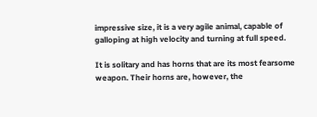impressive size, it is a very agile animal, capable of galloping at high velocity and turning at full speed.

It is solitary and has horns that are its most fearsome weapon. Their horns are, however, the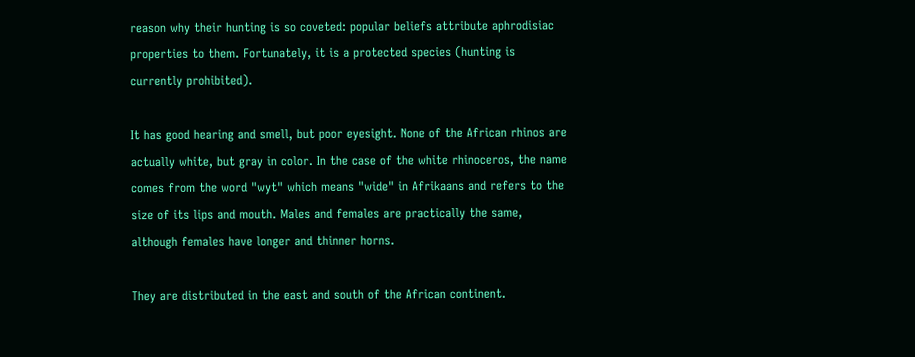reason why their hunting is so coveted: popular beliefs attribute aphrodisiac properties to them. Fortunately, it is a protected species (hunting is currently prohibited).

It has good hearing and smell, but poor eyesight. None of the African rhinos are actually white, but gray in color. In the case of the white rhinoceros, the name comes from the word "wyt" which means "wide" in Afrikaans and refers to the size of its lips and mouth. Males and females are practically the same, although females have longer and thinner horns.

They are distributed in the east and south of the African continent.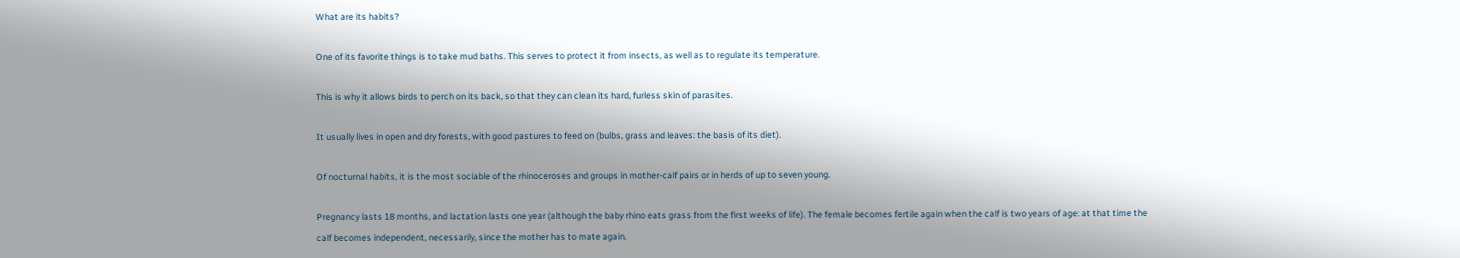What are its habits?

One of its favorite things is to take mud baths. This serves to protect it from insects, as well as to regulate its temperature.

This is why it allows birds to perch on its back, so that they can clean its hard, furless skin of parasites.

It usually lives in open and dry forests, with good pastures to feed on (bulbs, grass and leaves: the basis of its diet).

Of nocturnal habits, it is the most sociable of the rhinoceroses and groups in mother-calf pairs or in herds of up to seven young.

Pregnancy lasts 18 months, and lactation lasts one year (although the baby rhino eats grass from the first weeks of life). The female becomes fertile again when the calf is two years of age: at that time the calf becomes independent, necessarily, since the mother has to mate again.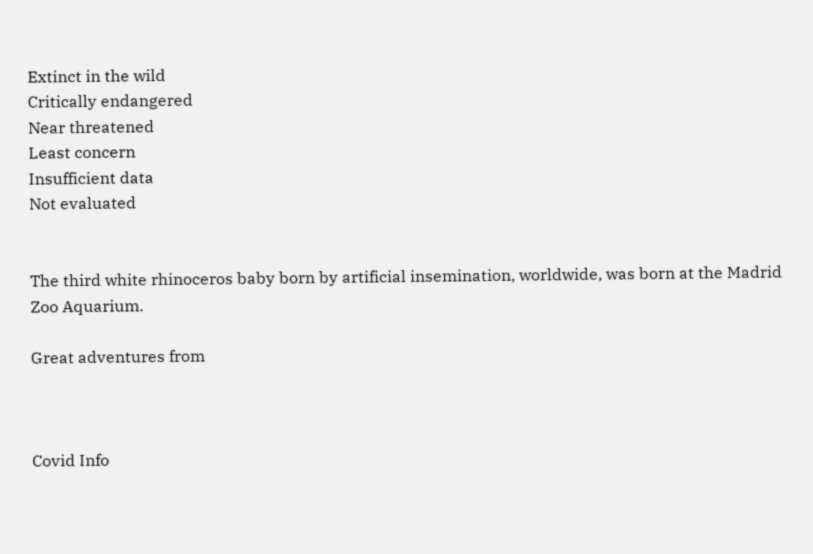Extinct in the wild
Critically endangered
Near threatened
Least concern
Insufficient data
Not evaluated


The third white rhinoceros baby born by artificial insemination, worldwide, was born at the Madrid Zoo Aquarium.

Great adventures from



Covid Info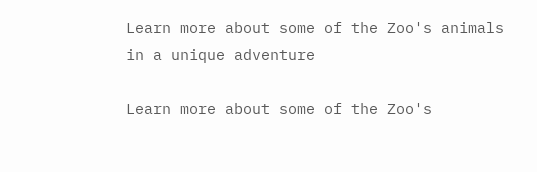Learn more about some of the Zoo's animals in a unique adventure

Learn more about some of the Zoo's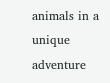animals in a unique adventure